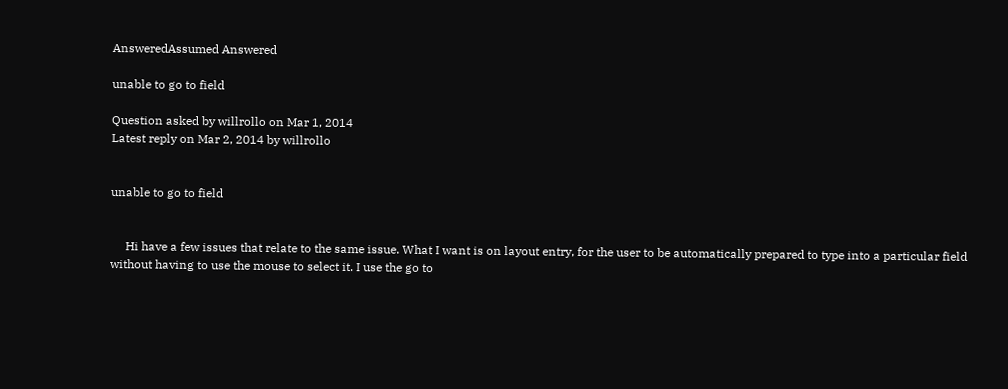AnsweredAssumed Answered

unable to go to field

Question asked by willrollo on Mar 1, 2014
Latest reply on Mar 2, 2014 by willrollo


unable to go to field


     Hi have a few issues that relate to the same issue. What I want is on layout entry, for the user to be automatically prepared to type into a particular field without having to use the mouse to select it. I use the go to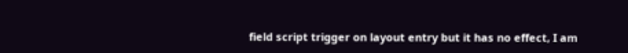field script trigger on layout entry but it has no effect, I am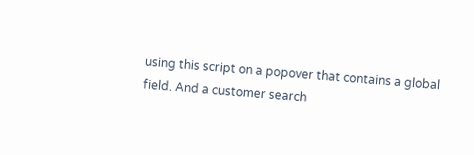using this script on a popover that contains a global field. And a customer search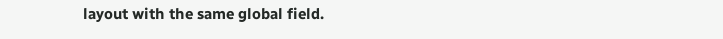layout with the same global field.